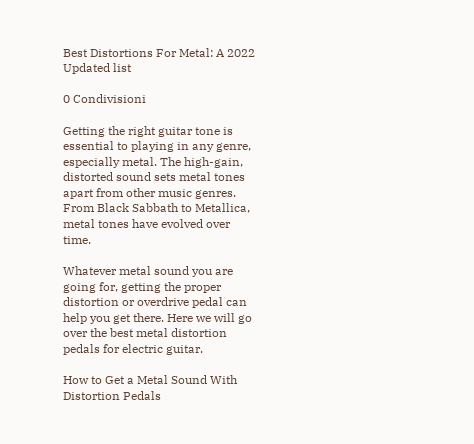Best Distortions For Metal: A 2022 Updated list

0 Condivisioni

Getting the right guitar tone is essential to playing in any genre, especially metal. The high-gain, distorted sound sets metal tones apart from other music genres. From Black Sabbath to Metallica, metal tones have evolved over time.

Whatever metal sound you are going for, getting the proper distortion or overdrive pedal can help you get there. Here we will go over the best metal distortion pedals for electric guitar.

How to Get a Metal Sound With Distortion Pedals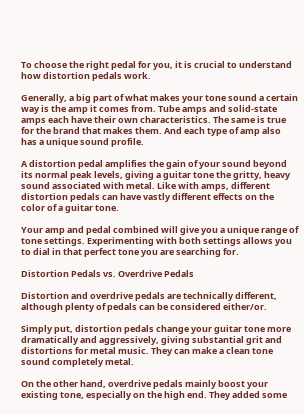To choose the right pedal for you, it is crucial to understand how distortion pedals work.

Generally, a big part of what makes your tone sound a certain way is the amp it comes from. Tube amps and solid-state amps each have their own characteristics. The same is true for the brand that makes them. And each type of amp also has a unique sound profile.

A distortion pedal amplifies the gain of your sound beyond its normal peak levels, giving a guitar tone the gritty, heavy sound associated with metal. Like with amps, different distortion pedals can have vastly different effects on the color of a guitar tone.

Your amp and pedal combined will give you a unique range of tone settings. Experimenting with both settings allows you to dial in that perfect tone you are searching for.

Distortion Pedals vs. Overdrive Pedals

Distortion and overdrive pedals are technically different, although plenty of pedals can be considered either/or.

Simply put, distortion pedals change your guitar tone more dramatically and aggressively, giving substantial grit and distortions for metal music. They can make a clean tone sound completely metal.

On the other hand, overdrive pedals mainly boost your existing tone, especially on the high end. They added some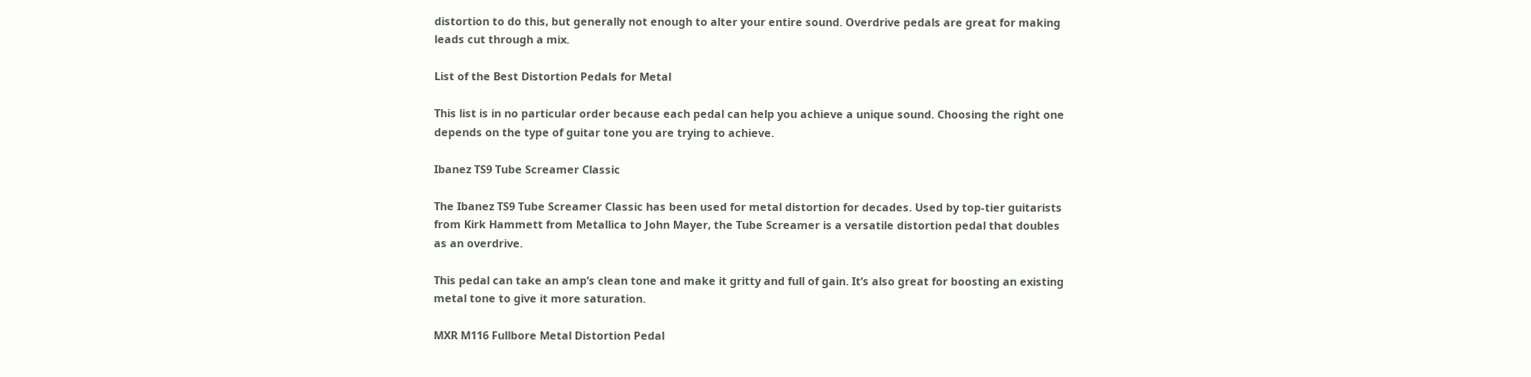distortion to do this, but generally not enough to alter your entire sound. Overdrive pedals are great for making leads cut through a mix.

List of the Best Distortion Pedals for Metal

This list is in no particular order because each pedal can help you achieve a unique sound. Choosing the right one depends on the type of guitar tone you are trying to achieve.

Ibanez TS9 Tube Screamer Classic

The Ibanez TS9 Tube Screamer Classic has been used for metal distortion for decades. Used by top-tier guitarists from Kirk Hammett from Metallica to John Mayer, the Tube Screamer is a versatile distortion pedal that doubles as an overdrive.

This pedal can take an amp’s clean tone and make it gritty and full of gain. It’s also great for boosting an existing metal tone to give it more saturation.

MXR M116 Fullbore Metal Distortion Pedal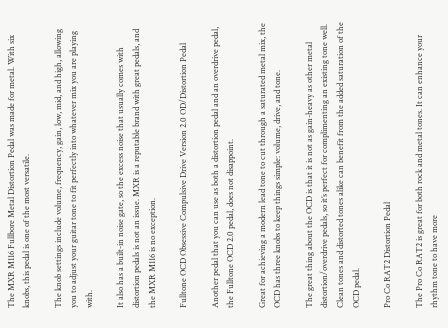The MXR M116 Fullbore Metal Distortion Pedal was made for metal. With six knobs, this pedal is one of the most versatile.

The knob settings include volume, frequency, gain, low, mid, and high, allowing you to adjust your guitar tone to fit perfectly into whatever mix you are playing with.

It also has a built-in noise gate, so the excess noise that usually comes with distortion pedals is not an issue. MXR is a reputable brand with great pedals, and the MXR M116 is no exception.

Fulltone OCD Obsessive Compulsive Drive Version 2.0 OD/Distortion Pedal

Another pedal that you can use as both a distortion pedal and an overdrive pedal, the Fulltone OCD 2.0 pedal, does not disappoint.

Great for achieving a modern lead tone to cut through a saturated metal mix, the OCD has three knobs to keep things simple: volume, drive, and tone.

The great thing about the OCD is that it is not as gain-heavy as other metal distortion/overdrive pedals, so it’s perfect for complimenting an existing tone well. Clean tones and distorted tones alike can benefit from the added saturation of the OCD pedal.

Pro Co RAT2 Distortion Pedal

The Pro Co RAT2 is great for both rock and metal tones. It can enhance your rhythm tone to have more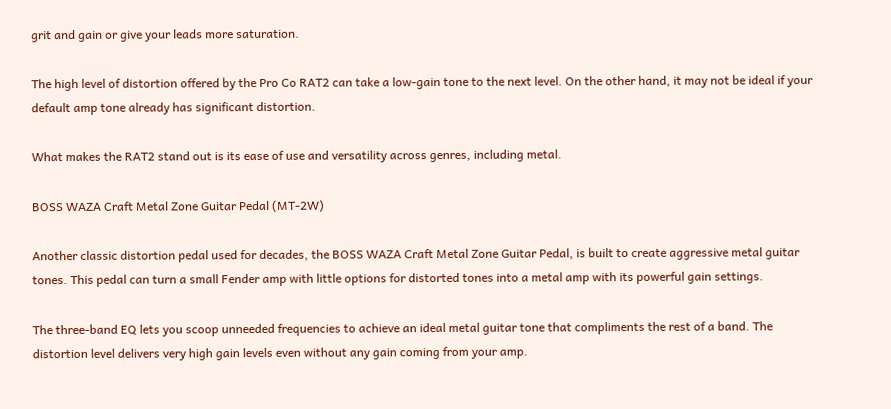grit and gain or give your leads more saturation.

The high level of distortion offered by the Pro Co RAT2 can take a low-gain tone to the next level. On the other hand, it may not be ideal if your default amp tone already has significant distortion.

What makes the RAT2 stand out is its ease of use and versatility across genres, including metal.

BOSS WAZA Craft Metal Zone Guitar Pedal (MT-2W)

Another classic distortion pedal used for decades, the BOSS WAZA Craft Metal Zone Guitar Pedal, is built to create aggressive metal guitar tones. This pedal can turn a small Fender amp with little options for distorted tones into a metal amp with its powerful gain settings.

The three-band EQ lets you scoop unneeded frequencies to achieve an ideal metal guitar tone that compliments the rest of a band. The distortion level delivers very high gain levels even without any gain coming from your amp.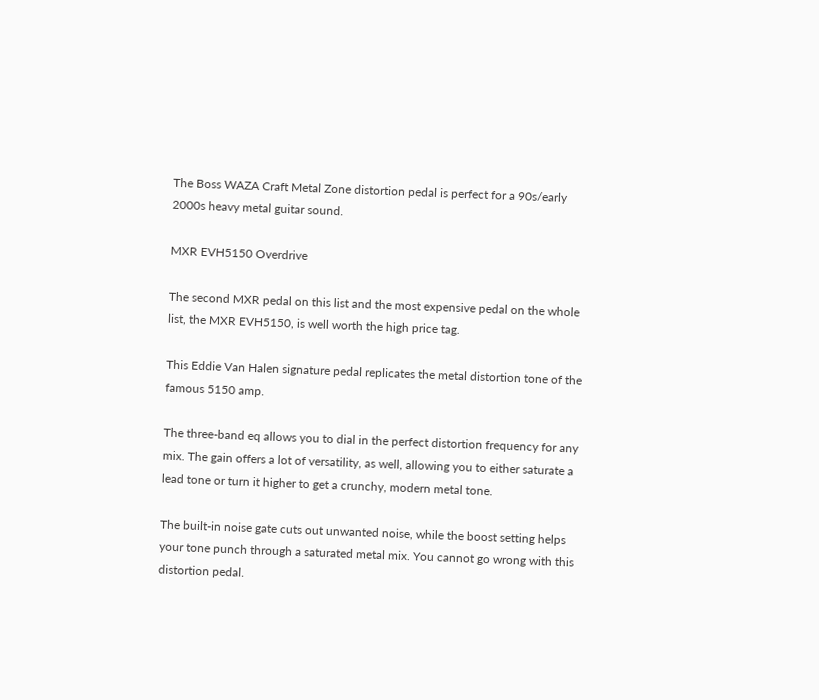The Boss WAZA Craft Metal Zone distortion pedal is perfect for a 90s/early 2000s heavy metal guitar sound.

MXR EVH5150 Overdrive

The second MXR pedal on this list and the most expensive pedal on the whole list, the MXR EVH5150, is well worth the high price tag.

This Eddie Van Halen signature pedal replicates the metal distortion tone of the famous 5150 amp.

The three-band eq allows you to dial in the perfect distortion frequency for any mix. The gain offers a lot of versatility, as well, allowing you to either saturate a lead tone or turn it higher to get a crunchy, modern metal tone.

The built-in noise gate cuts out unwanted noise, while the boost setting helps your tone punch through a saturated metal mix. You cannot go wrong with this distortion pedal.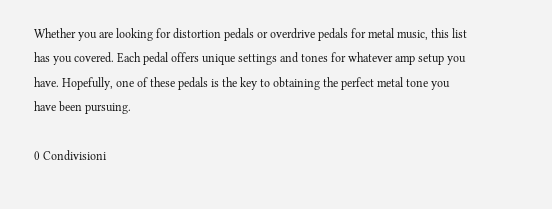Whether you are looking for distortion pedals or overdrive pedals for metal music, this list has you covered. Each pedal offers unique settings and tones for whatever amp setup you have. Hopefully, one of these pedals is the key to obtaining the perfect metal tone you have been pursuing.

0 Condivisioni